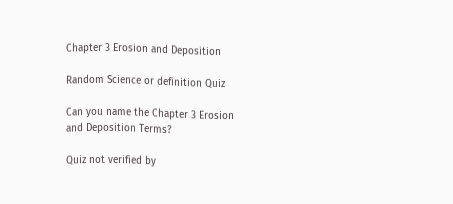Chapter 3 Erosion and Deposition

Random Science or definition Quiz

Can you name the Chapter 3 Erosion and Deposition Terms?

Quiz not verified by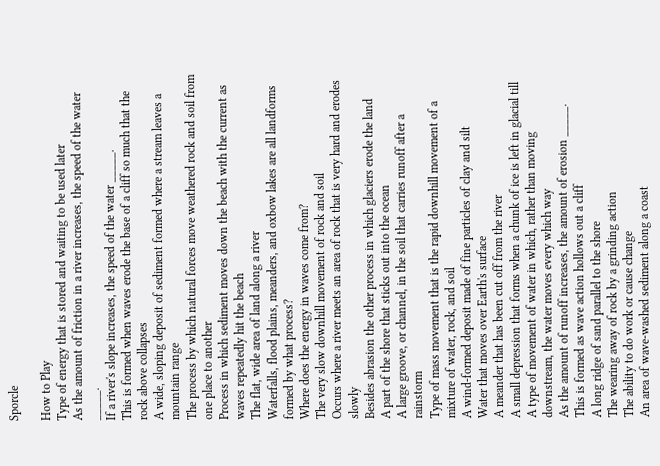Sporcle

How to Play
Type of energy that is stored and waiting to be used later
As the amount of friction in a river increases, the speed of the water _____.
If a river's slope increases, the speed of the water _____.
This is formed when waves erode the base of a cliff so much that the rock above collapses
A wide, sloping deposit of sediment formed where a stream leaves a mountain range
The process by which natural forces move weathered rock and soil from one place to another
Process in which sediment moves down the beach with the current as waves repeatedly hit the beach
The flat, wide area of land along a river
Waterfalls, flood plains, meanders, and oxbow lakes are all landforms formed by what process?
Where does the energy in waves come from?
The very slow downhill movement of rock and soil
Occurs where a river meets an area of rock that is very hard and erodes slowly
Besides abrasion the other process in which glaciers erode the land
A part of the shore that sticks out into the ocean
A large groove, or channel, in the soil that carries runoff after a rainstorm
Type of mass movement that is the rapid downhill movement of a mixture of water, rock, and soil
A wind-formed deposit made of fine particles of clay and silt
Water that moves over Earth's surface
A meander that has been cut off from the river
A small depression that forms when a chunk of ice is left in glacial till
A type of movement of water in which, rather than moving downstream, the water moves every which way
As the amount of runoff increases, the amount of erosion _____.
This is formed as wave action hollows out a cliff
A long ridge of sand parallel to the shore
The wearing away of rock by a grinding action
The ability to do work or cause change
An area of wave-washed sediment along a coast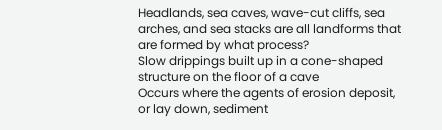Headlands, sea caves, wave-cut cliffs, sea arches, and sea stacks are all landforms that are formed by what process?
Slow drippings built up in a cone-shaped structure on the floor of a cave
Occurs where the agents of erosion deposit, or lay down, sediment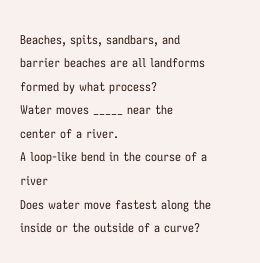Beaches, spits, sandbars, and barrier beaches are all landforms formed by what process?
Water moves _____ near the center of a river.
A loop-like bend in the course of a river
Does water move fastest along the inside or the outside of a curve?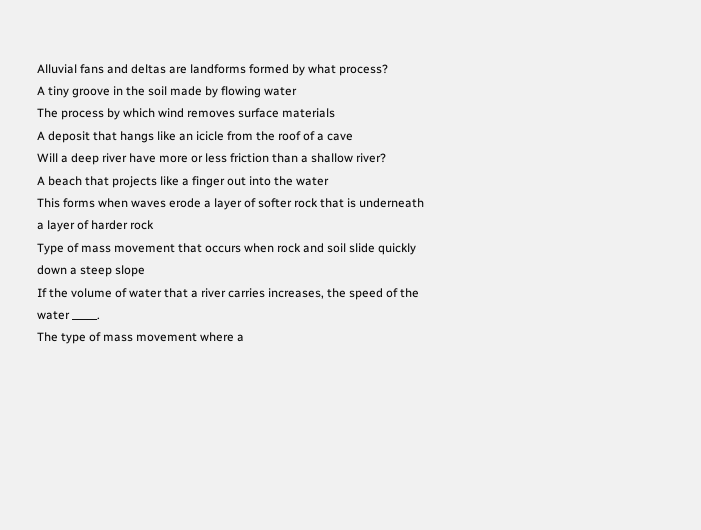Alluvial fans and deltas are landforms formed by what process?
A tiny groove in the soil made by flowing water
The process by which wind removes surface materials
A deposit that hangs like an icicle from the roof of a cave
Will a deep river have more or less friction than a shallow river?
A beach that projects like a finger out into the water
This forms when waves erode a layer of softer rock that is underneath a layer of harder rock
Type of mass movement that occurs when rock and soil slide quickly down a steep slope
If the volume of water that a river carries increases, the speed of the water _____.
The type of mass movement where a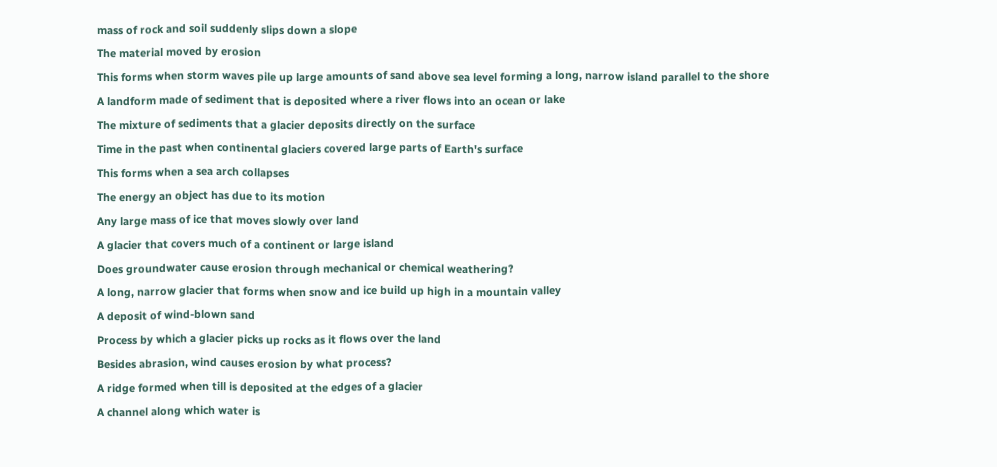mass of rock and soil suddenly slips down a slope
The material moved by erosion
This forms when storm waves pile up large amounts of sand above sea level forming a long, narrow island parallel to the shore
A landform made of sediment that is deposited where a river flows into an ocean or lake
The mixture of sediments that a glacier deposits directly on the surface
Time in the past when continental glaciers covered large parts of Earth's surface
This forms when a sea arch collapses
The energy an object has due to its motion
Any large mass of ice that moves slowly over land
A glacier that covers much of a continent or large island
Does groundwater cause erosion through mechanical or chemical weathering?
A long, narrow glacier that forms when snow and ice build up high in a mountain valley
A deposit of wind-blown sand
Process by which a glacier picks up rocks as it flows over the land
Besides abrasion, wind causes erosion by what process?
A ridge formed when till is deposited at the edges of a glacier
A channel along which water is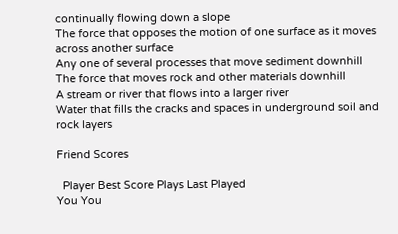continually flowing down a slope
The force that opposes the motion of one surface as it moves across another surface
Any one of several processes that move sediment downhill
The force that moves rock and other materials downhill
A stream or river that flows into a larger river
Water that fills the cracks and spaces in underground soil and rock layers

Friend Scores

  Player Best Score Plays Last Played
You You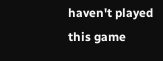haven't played this game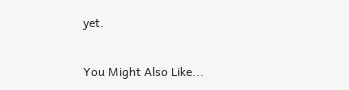yet.

You Might Also Like...